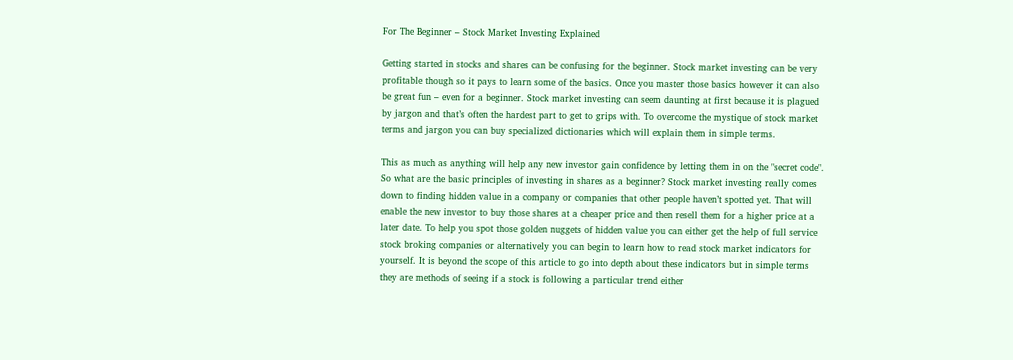For The Beginner – Stock Market Investing Explained

Getting started in stocks and shares can be confusing for the beginner. Stock market investing can be very profitable though so it pays to learn some of the basics. Once you master those basics however it can also be great fun – even for a beginner. Stock market investing can seem daunting at first because it is plagued by jargon and that’s often the hardest part to get to grips with. To overcome the mystique of stock market terms and jargon you can buy specialized dictionaries which will explain them in simple terms.

This as much as anything will help any new investor gain confidence by letting them in on the "secret code". So what are the basic principles of investing in shares as a beginner? Stock market investing really comes down to finding hidden value in a company or companies that other people haven’t spotted yet. That will enable the new investor to buy those shares at a cheaper price and then resell them for a higher price at a later date. To help you spot those golden nuggets of hidden value you can either get the help of full service stock broking companies or alternatively you can begin to learn how to read stock market indicators for yourself. It is beyond the scope of this article to go into depth about these indicators but in simple terms they are methods of seeing if a stock is following a particular trend either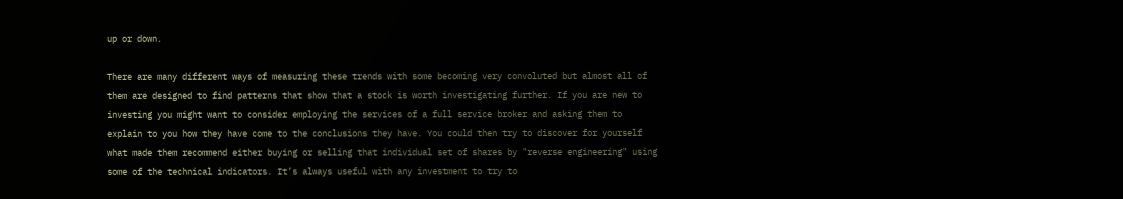up or down.

There are many different ways of measuring these trends with some becoming very convoluted but almost all of them are designed to find patterns that show that a stock is worth investigating further. If you are new to investing you might want to consider employing the services of a full service broker and asking them to explain to you how they have come to the conclusions they have. You could then try to discover for yourself what made them recommend either buying or selling that individual set of shares by "reverse engineering" using some of the technical indicators. It’s always useful with any investment to try to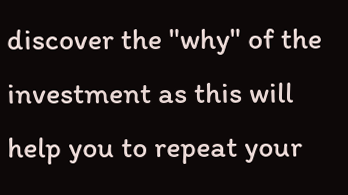discover the "why" of the investment as this will help you to repeat your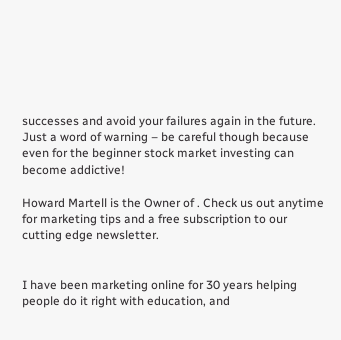successes and avoid your failures again in the future. Just a word of warning – be careful though because even for the beginner stock market investing can become addictive!

Howard Martell is the Owner of . Check us out anytime for marketing tips and a free subscription to our cutting edge newsletter.


I have been marketing online for 30 years helping people do it right with education, and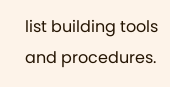list building tools and procedures.